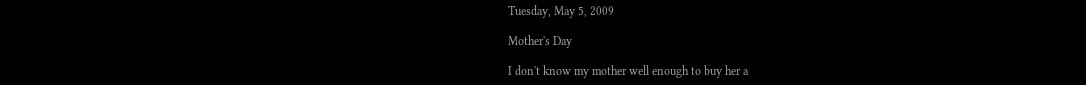Tuesday, May 5, 2009

Mother's Day

I don't know my mother well enough to buy her a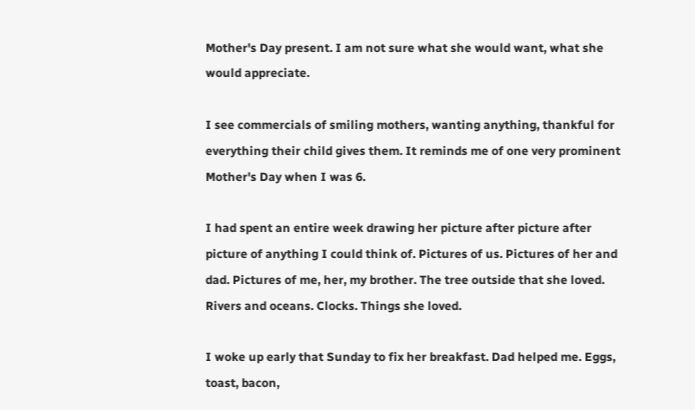Mother's Day present. I am not sure what she would want, what she would appreciate.

I see commercials of smiling mothers, wanting anything, thankful for everything their child gives them. It reminds me of one very prominent Mother's Day when I was 6.

I had spent an entire week drawing her picture after picture after picture of anything I could think of. Pictures of us. Pictures of her and dad. Pictures of me, her, my brother. The tree outside that she loved. Rivers and oceans. Clocks. Things she loved.

I woke up early that Sunday to fix her breakfast. Dad helped me. Eggs, toast, bacon,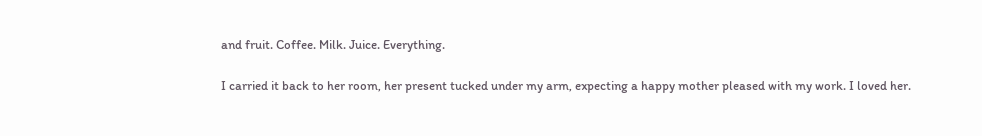and fruit. Coffee. Milk. Juice. Everything.

I carried it back to her room, her present tucked under my arm, expecting a happy mother pleased with my work. I loved her.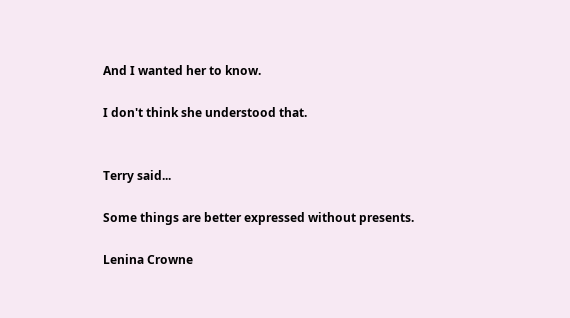And I wanted her to know.

I don't think she understood that.


Terry said...

Some things are better expressed without presents.

Lenina Crowne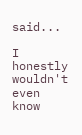said...

I honestly wouldn't even know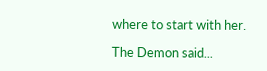where to start with her.

The Demon said...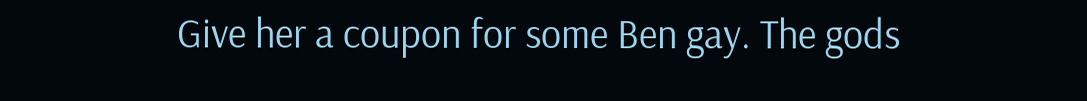Give her a coupon for some Ben gay. The gods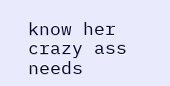know her crazy ass needs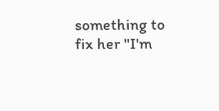something to fix her "I'm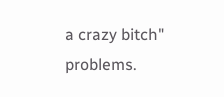a crazy bitch" problems.